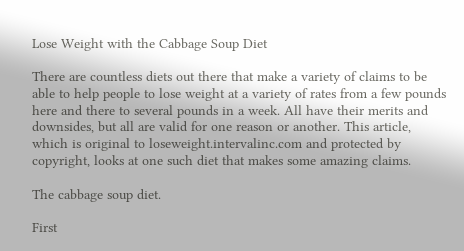Lose Weight with the Cabbage Soup Diet

There are countless diets out there that make a variety of claims to be able to help people to lose weight at a variety of rates from a few pounds here and there to several pounds in a week. All have their merits and downsides, but all are valid for one reason or another. This article, which is original to loseweight.intervalinc.com and protected by copyright, looks at one such diet that makes some amazing claims.

The cabbage soup diet.

First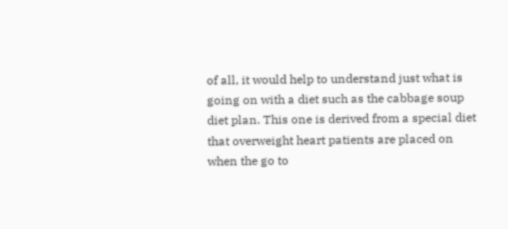of all, it would help to understand just what is going on with a diet such as the cabbage soup diet plan. This one is derived from a special diet that overweight heart patients are placed on when the go to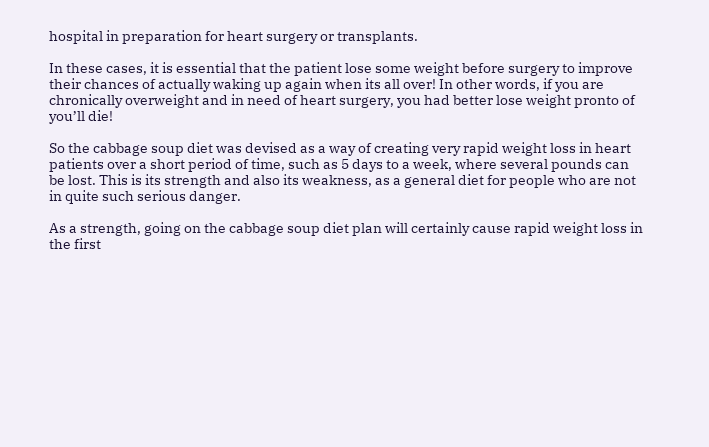hospital in preparation for heart surgery or transplants.

In these cases, it is essential that the patient lose some weight before surgery to improve their chances of actually waking up again when its all over! In other words, if you are chronically overweight and in need of heart surgery, you had better lose weight pronto of you’ll die!

So the cabbage soup diet was devised as a way of creating very rapid weight loss in heart patients over a short period of time, such as 5 days to a week, where several pounds can be lost. This is its strength and also its weakness, as a general diet for people who are not in quite such serious danger.

As a strength, going on the cabbage soup diet plan will certainly cause rapid weight loss in the first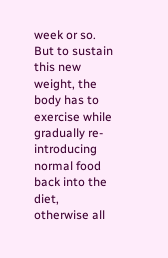week or so. But to sustain this new weight, the body has to exercise while gradually re-introducing normal food back into the diet, otherwise all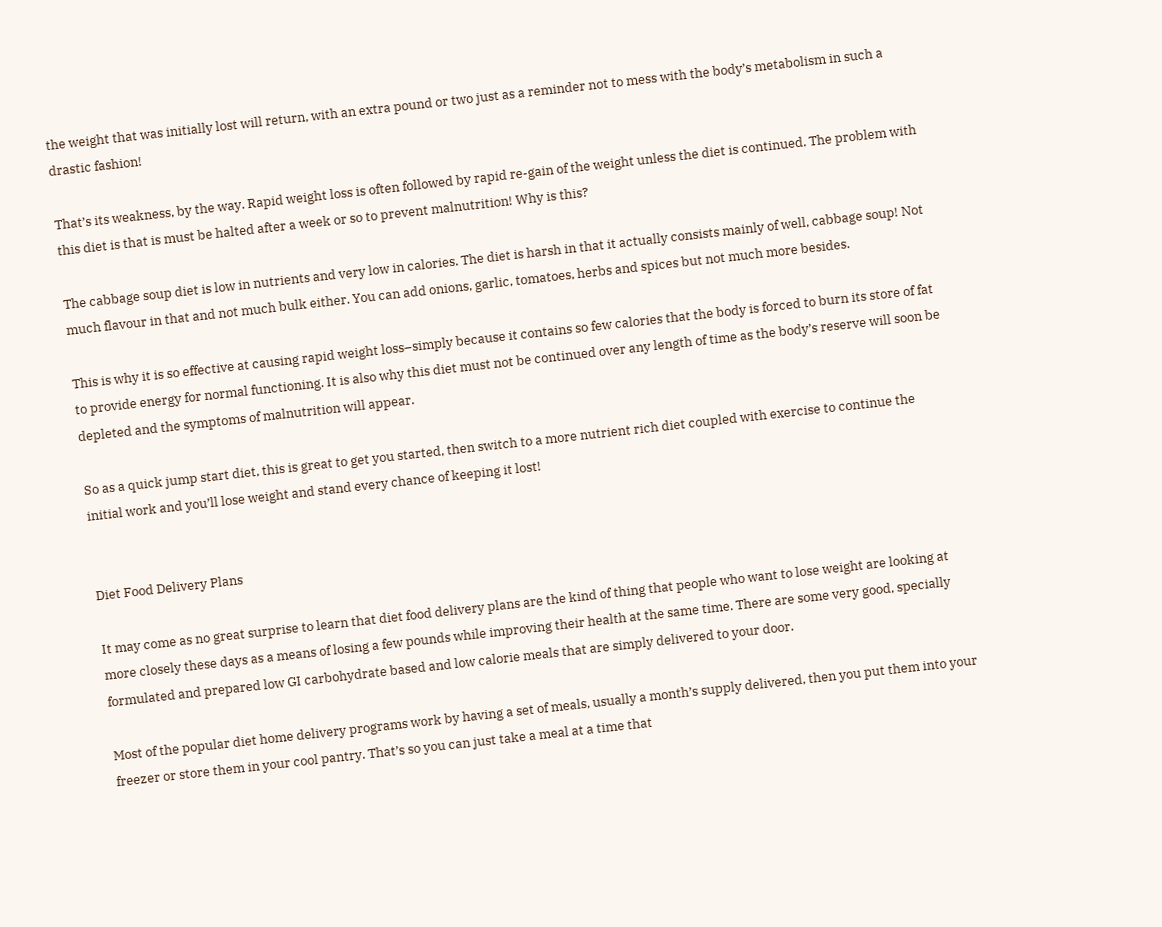the weight that was initially lost will return, with an extra pound or two just as a reminder not to mess with the body’s metabolism in such a drastic fashion!

That’s its weakness, by the way. Rapid weight loss is often followed by rapid re-gain of the weight unless the diet is continued. The problem with this diet is that is must be halted after a week or so to prevent malnutrition! Why is this?

The cabbage soup diet is low in nutrients and very low in calories. The diet is harsh in that it actually consists mainly of well, cabbage soup! Not much flavour in that and not much bulk either. You can add onions, garlic, tomatoes, herbs and spices but not much more besides.

This is why it is so effective at causing rapid weight loss–simply because it contains so few calories that the body is forced to burn its store of fat to provide energy for normal functioning. It is also why this diet must not be continued over any length of time as the body’s reserve will soon be depleted and the symptoms of malnutrition will appear.

So as a quick jump start diet, this is great to get you started, then switch to a more nutrient rich diet coupled with exercise to continue the initial work and you’ll lose weight and stand every chance of keeping it lost!


Diet Food Delivery Plans

It may come as no great surprise to learn that diet food delivery plans are the kind of thing that people who want to lose weight are looking at more closely these days as a means of losing a few pounds while improving their health at the same time. There are some very good, specially formulated and prepared low GI carbohydrate based and low calorie meals that are simply delivered to your door.

Most of the popular diet home delivery programs work by having a set of meals, usually a month’s supply delivered, then you put them into your freezer or store them in your cool pantry. That’s so you can just take a meal at a time that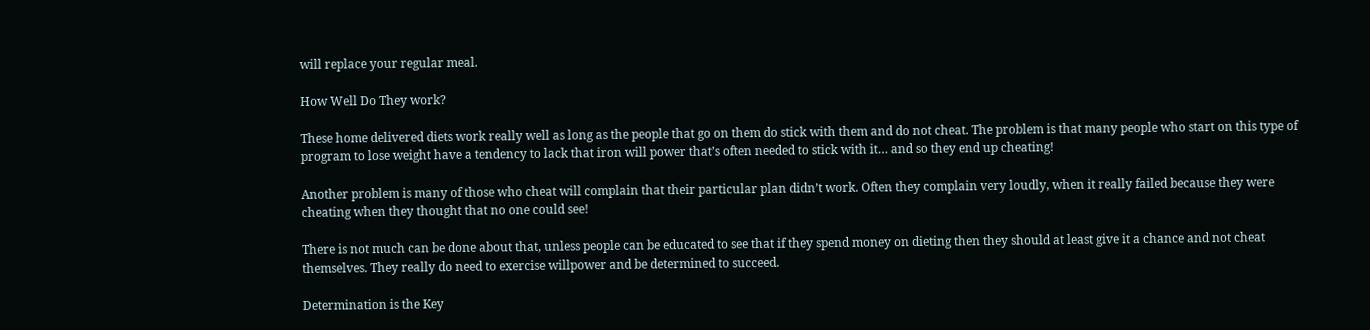will replace your regular meal.

How Well Do They work?

These home delivered diets work really well as long as the people that go on them do stick with them and do not cheat. The problem is that many people who start on this type of program to lose weight have a tendency to lack that iron will power that’s often needed to stick with it… and so they end up cheating!

Another problem is many of those who cheat will complain that their particular plan didn’t work. Often they complain very loudly, when it really failed because they were cheating when they thought that no one could see!

There is not much can be done about that, unless people can be educated to see that if they spend money on dieting then they should at least give it a chance and not cheat themselves. They really do need to exercise willpower and be determined to succeed.

Determination is the Key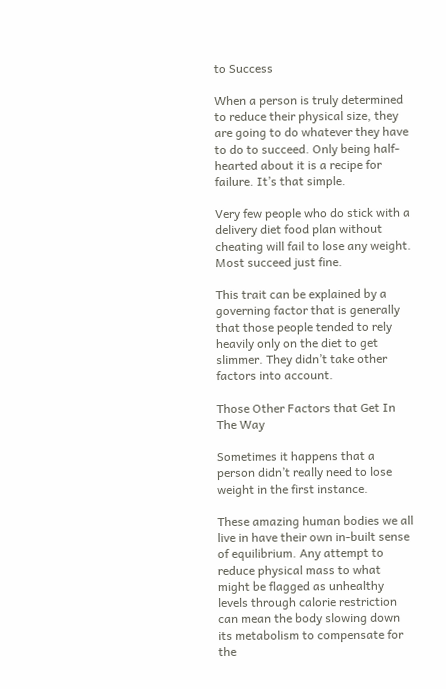to Success

When a person is truly determined to reduce their physical size, they are going to do whatever they have to do to succeed. Only being half-hearted about it is a recipe for failure. It’s that simple.

Very few people who do stick with a delivery diet food plan without cheating will fail to lose any weight. Most succeed just fine.

This trait can be explained by a governing factor that is generally that those people tended to rely heavily only on the diet to get slimmer. They didn’t take other factors into account.

Those Other Factors that Get In The Way

Sometimes it happens that a person didn’t really need to lose weight in the first instance.

These amazing human bodies we all live in have their own in-built sense of equilibrium. Any attempt to reduce physical mass to what might be flagged as unhealthy levels through calorie restriction can mean the body slowing down its metabolism to compensate for the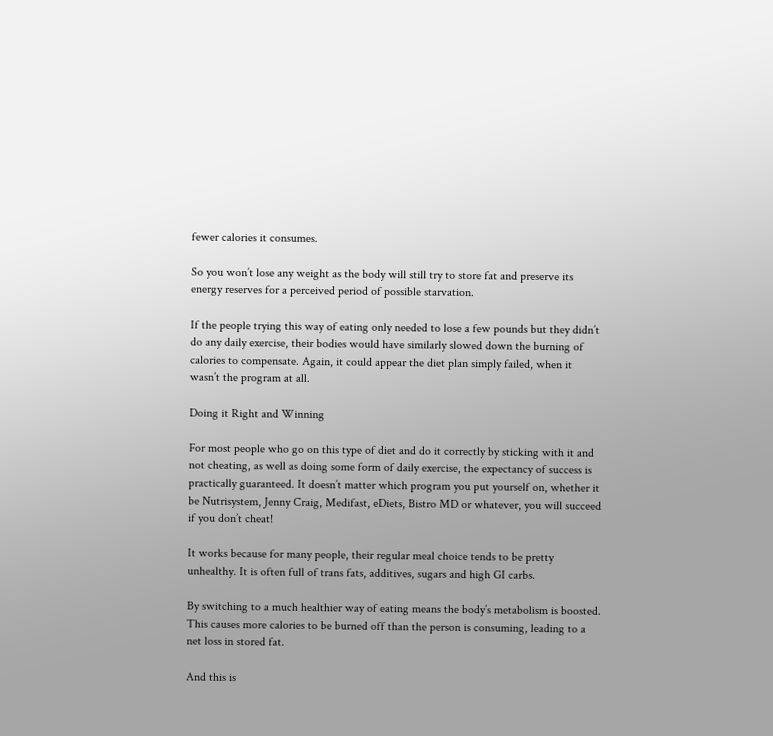fewer calories it consumes.

So you won’t lose any weight as the body will still try to store fat and preserve its energy reserves for a perceived period of possible starvation.

If the people trying this way of eating only needed to lose a few pounds but they didn’t do any daily exercise, their bodies would have similarly slowed down the burning of calories to compensate. Again, it could appear the diet plan simply failed, when it wasn’t the program at all.

Doing it Right and Winning

For most people who go on this type of diet and do it correctly by sticking with it and not cheating, as well as doing some form of daily exercise, the expectancy of success is practically guaranteed. It doesn’t matter which program you put yourself on, whether it be Nutrisystem, Jenny Craig, Medifast, eDiets, Bistro MD or whatever, you will succeed if you don’t cheat!

It works because for many people, their regular meal choice tends to be pretty unhealthy. It is often full of trans fats, additives, sugars and high GI carbs.

By switching to a much healthier way of eating means the body’s metabolism is boosted. This causes more calories to be burned off than the person is consuming, leading to a net loss in stored fat.

And this is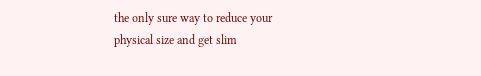the only sure way to reduce your physical size and get slim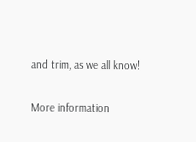and trim, as we all know!

More information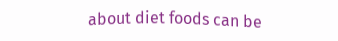about diet foods can be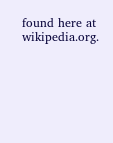found here at wikipedia.org.